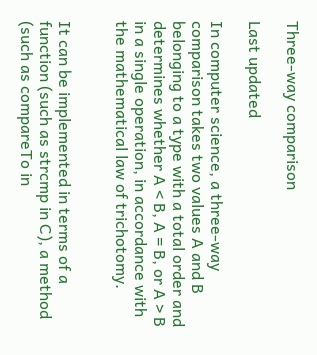Three-way comparison

Last updated

In computer science, a three-way comparison takes two values A and B belonging to a type with a total order and determines whether A < B, A = B, or A > B in a single operation, in accordance with the mathematical law of trichotomy.


It can be implemented in terms of a function (such as strcmp in C), a method (such as compareTo in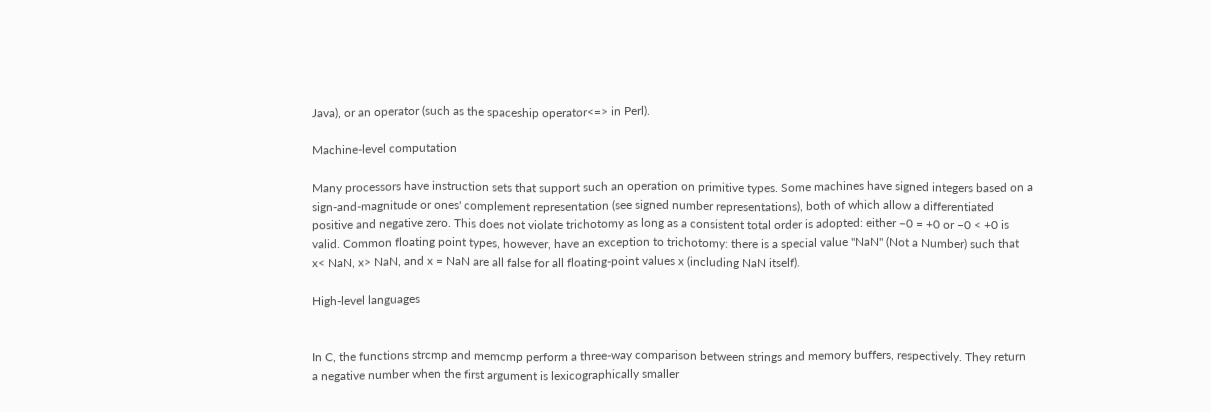Java), or an operator (such as the spaceship operator<=> in Perl).

Machine-level computation

Many processors have instruction sets that support such an operation on primitive types. Some machines have signed integers based on a sign-and-magnitude or ones' complement representation (see signed number representations), both of which allow a differentiated positive and negative zero. This does not violate trichotomy as long as a consistent total order is adopted: either −0 = +0 or −0 < +0 is valid. Common floating point types, however, have an exception to trichotomy: there is a special value "NaN" (Not a Number) such that x< NaN, x> NaN, and x = NaN are all false for all floating-point values x (including NaN itself).

High-level languages


In C, the functions strcmp and memcmp perform a three-way comparison between strings and memory buffers, respectively. They return a negative number when the first argument is lexicographically smaller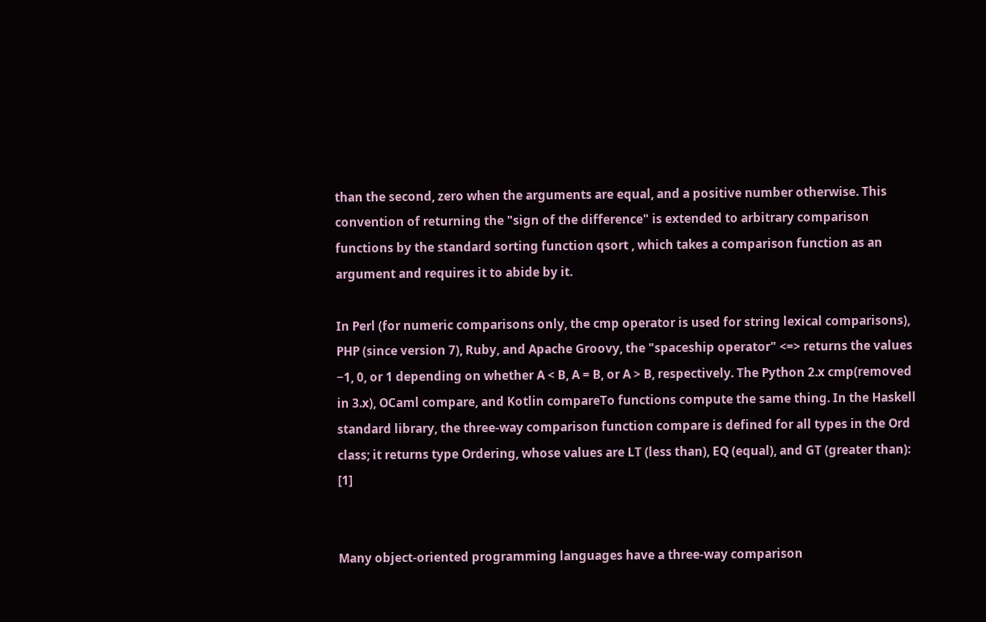than the second, zero when the arguments are equal, and a positive number otherwise. This convention of returning the "sign of the difference" is extended to arbitrary comparison functions by the standard sorting function qsort , which takes a comparison function as an argument and requires it to abide by it.

In Perl (for numeric comparisons only, the cmp operator is used for string lexical comparisons), PHP (since version 7), Ruby, and Apache Groovy, the "spaceship operator" <=> returns the values −1, 0, or 1 depending on whether A < B, A = B, or A > B, respectively. The Python 2.x cmp(removed in 3.x), OCaml compare, and Kotlin compareTo functions compute the same thing. In the Haskell standard library, the three-way comparison function compare is defined for all types in the Ord class; it returns type Ordering, whose values are LT (less than), EQ (equal), and GT (greater than): [1]


Many object-oriented programming languages have a three-way comparison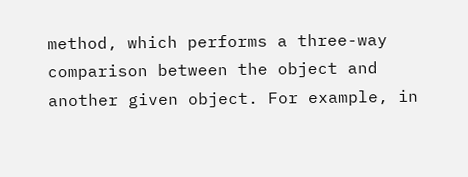method, which performs a three-way comparison between the object and another given object. For example, in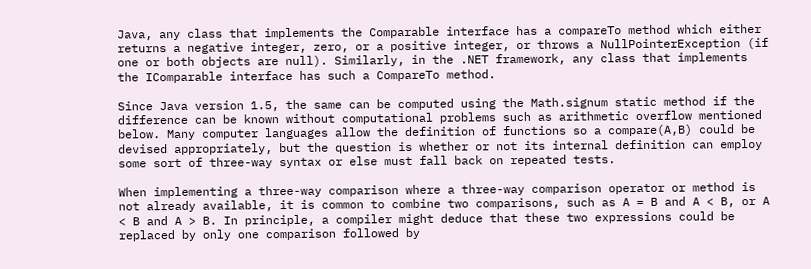Java, any class that implements the Comparable interface has a compareTo method which either returns a negative integer, zero, or a positive integer, or throws a NullPointerException (if one or both objects are null). Similarly, in the .NET framework, any class that implements the IComparable interface has such a CompareTo method.

Since Java version 1.5, the same can be computed using the Math.signum static method if the difference can be known without computational problems such as arithmetic overflow mentioned below. Many computer languages allow the definition of functions so a compare(A,B) could be devised appropriately, but the question is whether or not its internal definition can employ some sort of three-way syntax or else must fall back on repeated tests.

When implementing a three-way comparison where a three-way comparison operator or method is not already available, it is common to combine two comparisons, such as A = B and A < B, or A < B and A > B. In principle, a compiler might deduce that these two expressions could be replaced by only one comparison followed by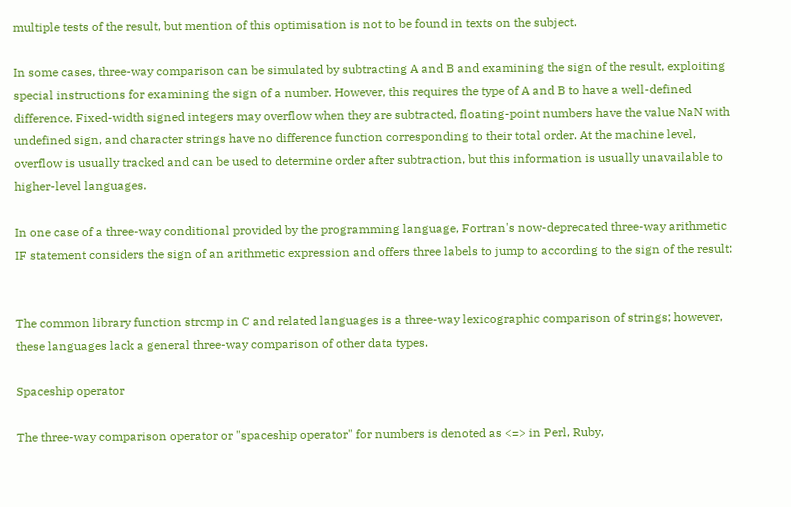multiple tests of the result, but mention of this optimisation is not to be found in texts on the subject.

In some cases, three-way comparison can be simulated by subtracting A and B and examining the sign of the result, exploiting special instructions for examining the sign of a number. However, this requires the type of A and B to have a well-defined difference. Fixed-width signed integers may overflow when they are subtracted, floating-point numbers have the value NaN with undefined sign, and character strings have no difference function corresponding to their total order. At the machine level, overflow is usually tracked and can be used to determine order after subtraction, but this information is usually unavailable to higher-level languages.

In one case of a three-way conditional provided by the programming language, Fortran's now-deprecated three-way arithmetic IF statement considers the sign of an arithmetic expression and offers three labels to jump to according to the sign of the result:


The common library function strcmp in C and related languages is a three-way lexicographic comparison of strings; however, these languages lack a general three-way comparison of other data types.

Spaceship operator

The three-way comparison operator or "spaceship operator" for numbers is denoted as <=> in Perl, Ruby,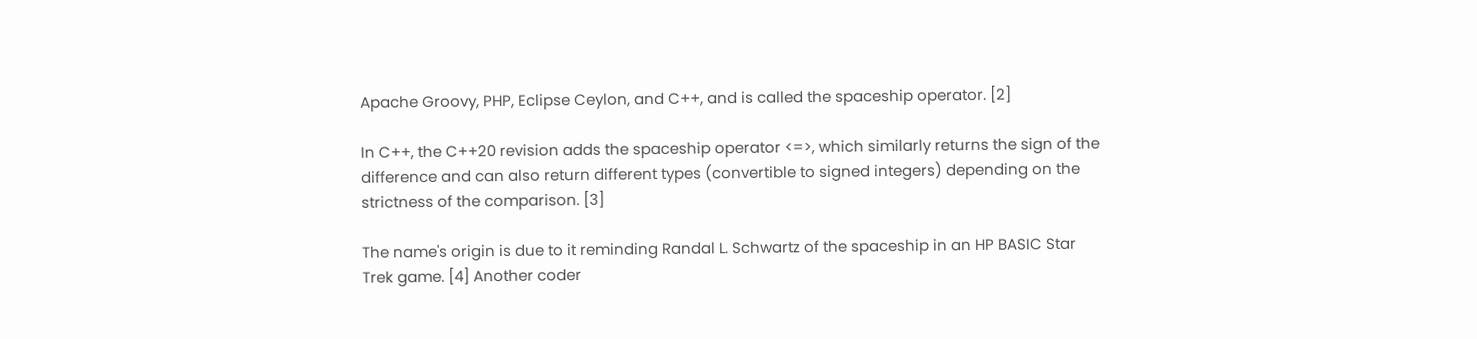Apache Groovy, PHP, Eclipse Ceylon, and C++, and is called the spaceship operator. [2]

In C++, the C++20 revision adds the spaceship operator <=>, which similarly returns the sign of the difference and can also return different types (convertible to signed integers) depending on the strictness of the comparison. [3]

The name's origin is due to it reminding Randal L. Schwartz of the spaceship in an HP BASIC Star Trek game. [4] Another coder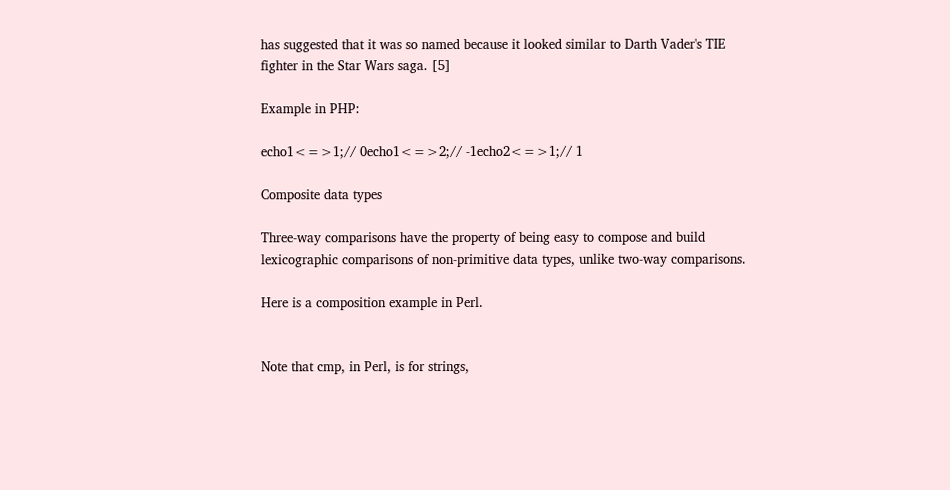has suggested that it was so named because it looked similar to Darth Vader's TIE fighter in the Star Wars saga. [5]

Example in PHP:

echo1<=>1;// 0echo1<=>2;// -1echo2<=>1;// 1

Composite data types

Three-way comparisons have the property of being easy to compose and build lexicographic comparisons of non-primitive data types, unlike two-way comparisons.

Here is a composition example in Perl.


Note that cmp, in Perl, is for strings,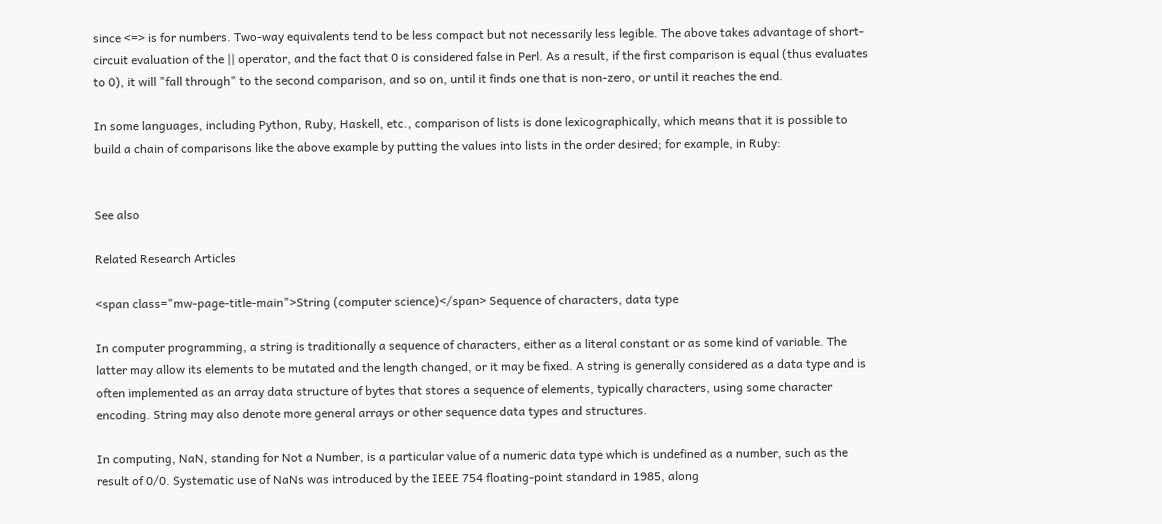since <=> is for numbers. Two-way equivalents tend to be less compact but not necessarily less legible. The above takes advantage of short-circuit evaluation of the || operator, and the fact that 0 is considered false in Perl. As a result, if the first comparison is equal (thus evaluates to 0), it will "fall through" to the second comparison, and so on, until it finds one that is non-zero, or until it reaches the end.

In some languages, including Python, Ruby, Haskell, etc., comparison of lists is done lexicographically, which means that it is possible to build a chain of comparisons like the above example by putting the values into lists in the order desired; for example, in Ruby:


See also

Related Research Articles

<span class="mw-page-title-main">String (computer science)</span> Sequence of characters, data type

In computer programming, a string is traditionally a sequence of characters, either as a literal constant or as some kind of variable. The latter may allow its elements to be mutated and the length changed, or it may be fixed. A string is generally considered as a data type and is often implemented as an array data structure of bytes that stores a sequence of elements, typically characters, using some character encoding. String may also denote more general arrays or other sequence data types and structures.

In computing, NaN, standing for Not a Number, is a particular value of a numeric data type which is undefined as a number, such as the result of 0/0. Systematic use of NaNs was introduced by the IEEE 754 floating-point standard in 1985, along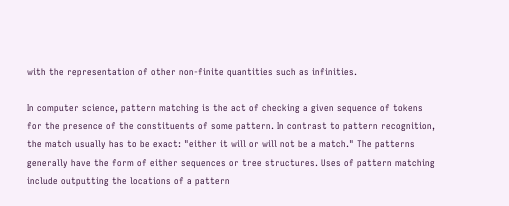with the representation of other non-finite quantities such as infinities.

In computer science, pattern matching is the act of checking a given sequence of tokens for the presence of the constituents of some pattern. In contrast to pattern recognition, the match usually has to be exact: "either it will or will not be a match." The patterns generally have the form of either sequences or tree structures. Uses of pattern matching include outputting the locations of a pattern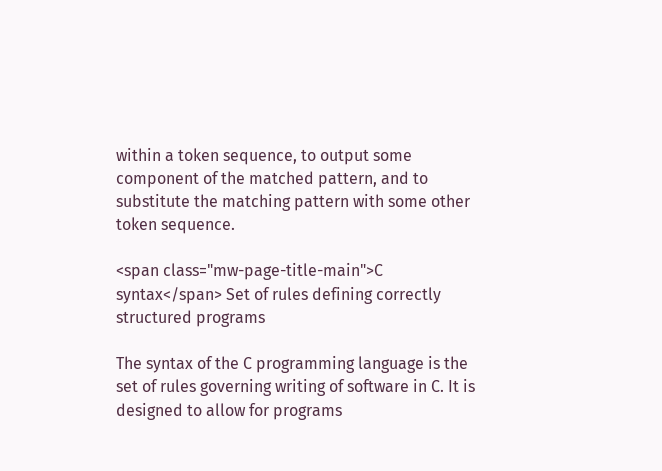within a token sequence, to output some component of the matched pattern, and to substitute the matching pattern with some other token sequence.

<span class="mw-page-title-main">C syntax</span> Set of rules defining correctly structured programs

The syntax of the C programming language is the set of rules governing writing of software in C. It is designed to allow for programs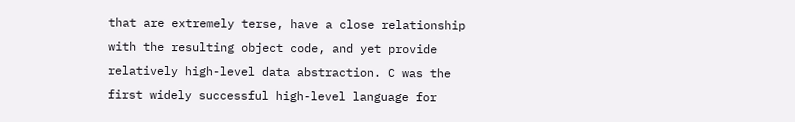that are extremely terse, have a close relationship with the resulting object code, and yet provide relatively high-level data abstraction. C was the first widely successful high-level language for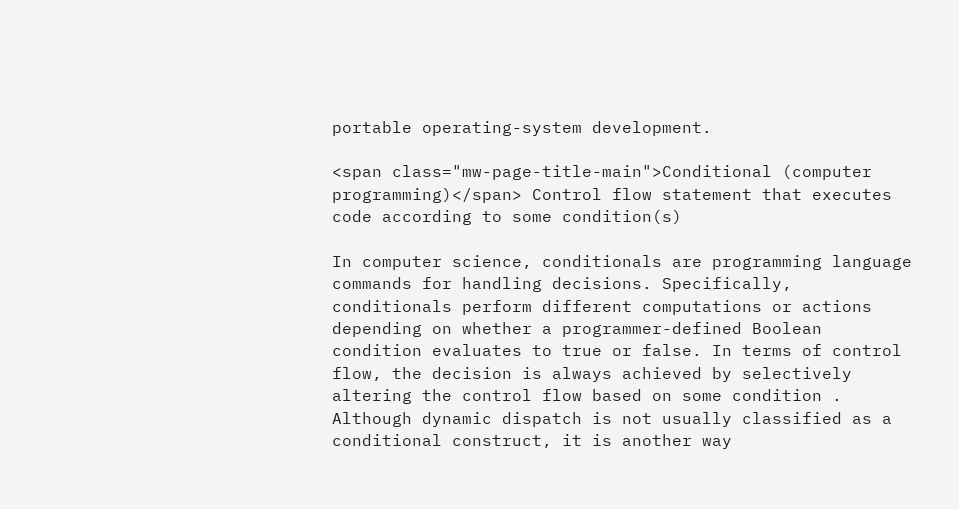portable operating-system development.

<span class="mw-page-title-main">Conditional (computer programming)</span> Control flow statement that executes code according to some condition(s)

In computer science, conditionals are programming language commands for handling decisions. Specifically, conditionals perform different computations or actions depending on whether a programmer-defined Boolean condition evaluates to true or false. In terms of control flow, the decision is always achieved by selectively altering the control flow based on some condition . Although dynamic dispatch is not usually classified as a conditional construct, it is another way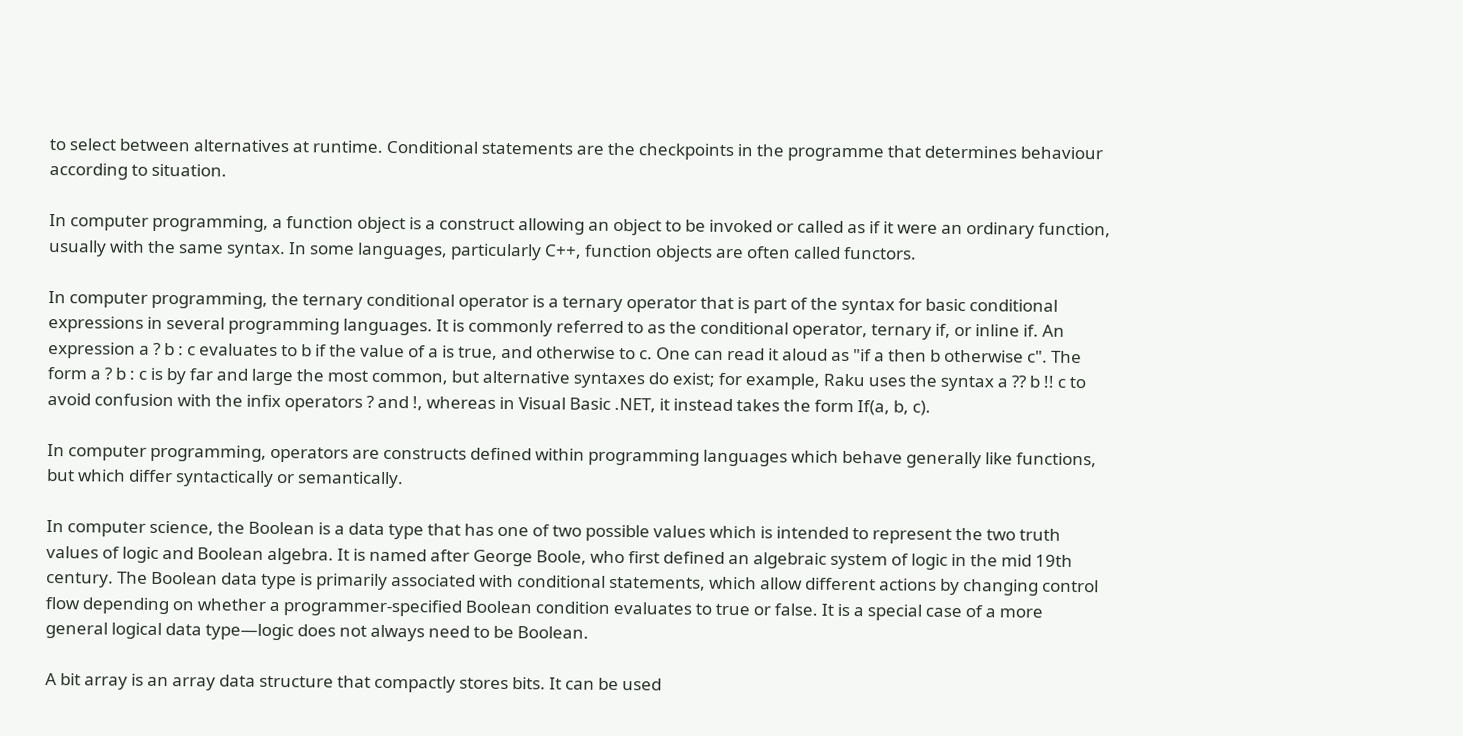to select between alternatives at runtime. Conditional statements are the checkpoints in the programme that determines behaviour according to situation.

In computer programming, a function object is a construct allowing an object to be invoked or called as if it were an ordinary function, usually with the same syntax. In some languages, particularly C++, function objects are often called functors.

In computer programming, the ternary conditional operator is a ternary operator that is part of the syntax for basic conditional expressions in several programming languages. It is commonly referred to as the conditional operator, ternary if, or inline if. An expression a ? b : c evaluates to b if the value of a is true, and otherwise to c. One can read it aloud as "if a then b otherwise c". The form a ? b : c is by far and large the most common, but alternative syntaxes do exist; for example, Raku uses the syntax a ?? b !! c to avoid confusion with the infix operators ? and !, whereas in Visual Basic .NET, it instead takes the form If(a, b, c).

In computer programming, operators are constructs defined within programming languages which behave generally like functions, but which differ syntactically or semantically.

In computer science, the Boolean is a data type that has one of two possible values which is intended to represent the two truth values of logic and Boolean algebra. It is named after George Boole, who first defined an algebraic system of logic in the mid 19th century. The Boolean data type is primarily associated with conditional statements, which allow different actions by changing control flow depending on whether a programmer-specified Boolean condition evaluates to true or false. It is a special case of a more general logical data type—logic does not always need to be Boolean.

A bit array is an array data structure that compactly stores bits. It can be used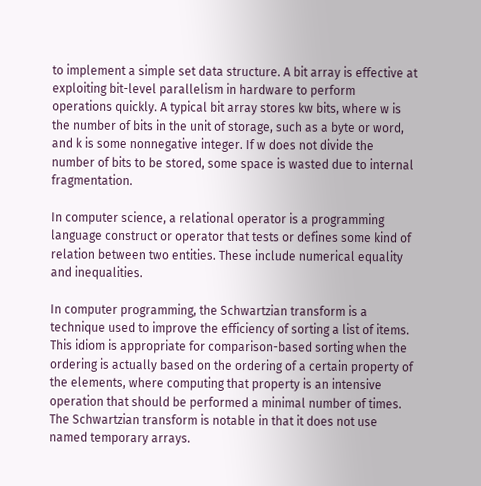to implement a simple set data structure. A bit array is effective at exploiting bit-level parallelism in hardware to perform operations quickly. A typical bit array stores kw bits, where w is the number of bits in the unit of storage, such as a byte or word, and k is some nonnegative integer. If w does not divide the number of bits to be stored, some space is wasted due to internal fragmentation.

In computer science, a relational operator is a programming language construct or operator that tests or defines some kind of relation between two entities. These include numerical equality and inequalities.

In computer programming, the Schwartzian transform is a technique used to improve the efficiency of sorting a list of items. This idiom is appropriate for comparison-based sorting when the ordering is actually based on the ordering of a certain property of the elements, where computing that property is an intensive operation that should be performed a minimal number of times. The Schwartzian transform is notable in that it does not use named temporary arrays.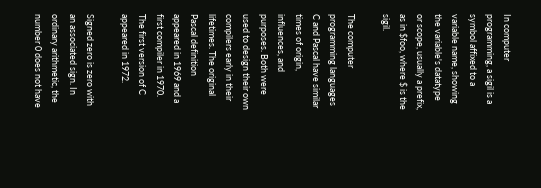In computer programming, a sigil is a symbol affixed to a variable name, showing the variable's datatype or scope, usually a prefix, as in $foo, where $ is the sigil.

The computer programming languages C and Pascal have similar times of origin, influences, and purposes. Both were used to design their own compilers early in their lifetimes. The original Pascal definition appeared in 1969 and a first compiler in 1970. The first version of C appeared in 1972.

Signed zero is zero with an associated sign. In ordinary arithmetic, the number 0 does not have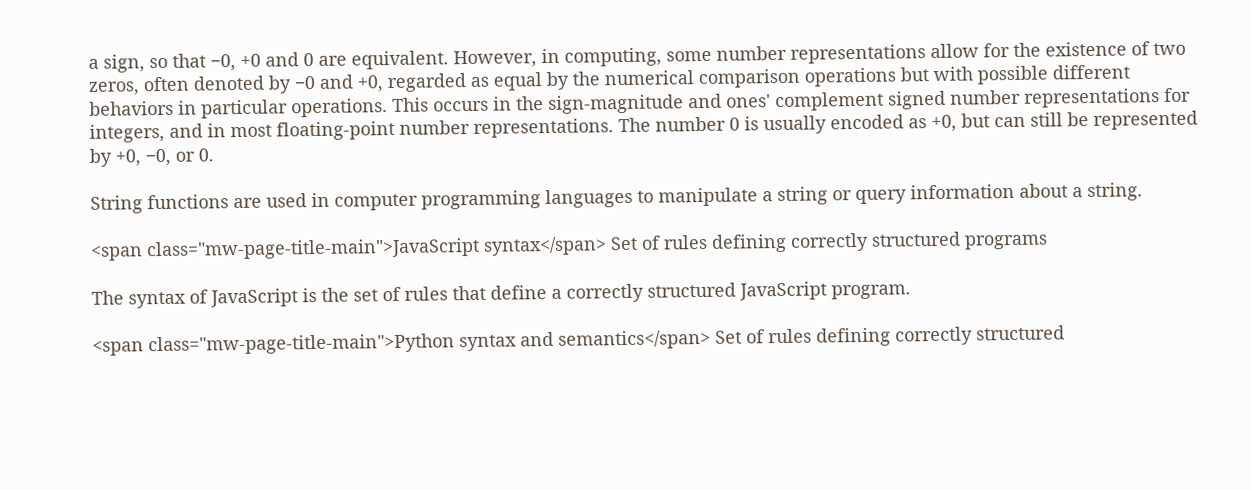a sign, so that −0, +0 and 0 are equivalent. However, in computing, some number representations allow for the existence of two zeros, often denoted by −0 and +0, regarded as equal by the numerical comparison operations but with possible different behaviors in particular operations. This occurs in the sign-magnitude and ones' complement signed number representations for integers, and in most floating-point number representations. The number 0 is usually encoded as +0, but can still be represented by +0, −0, or 0.

String functions are used in computer programming languages to manipulate a string or query information about a string.

<span class="mw-page-title-main">JavaScript syntax</span> Set of rules defining correctly structured programs

The syntax of JavaScript is the set of rules that define a correctly structured JavaScript program.

<span class="mw-page-title-main">Python syntax and semantics</span> Set of rules defining correctly structured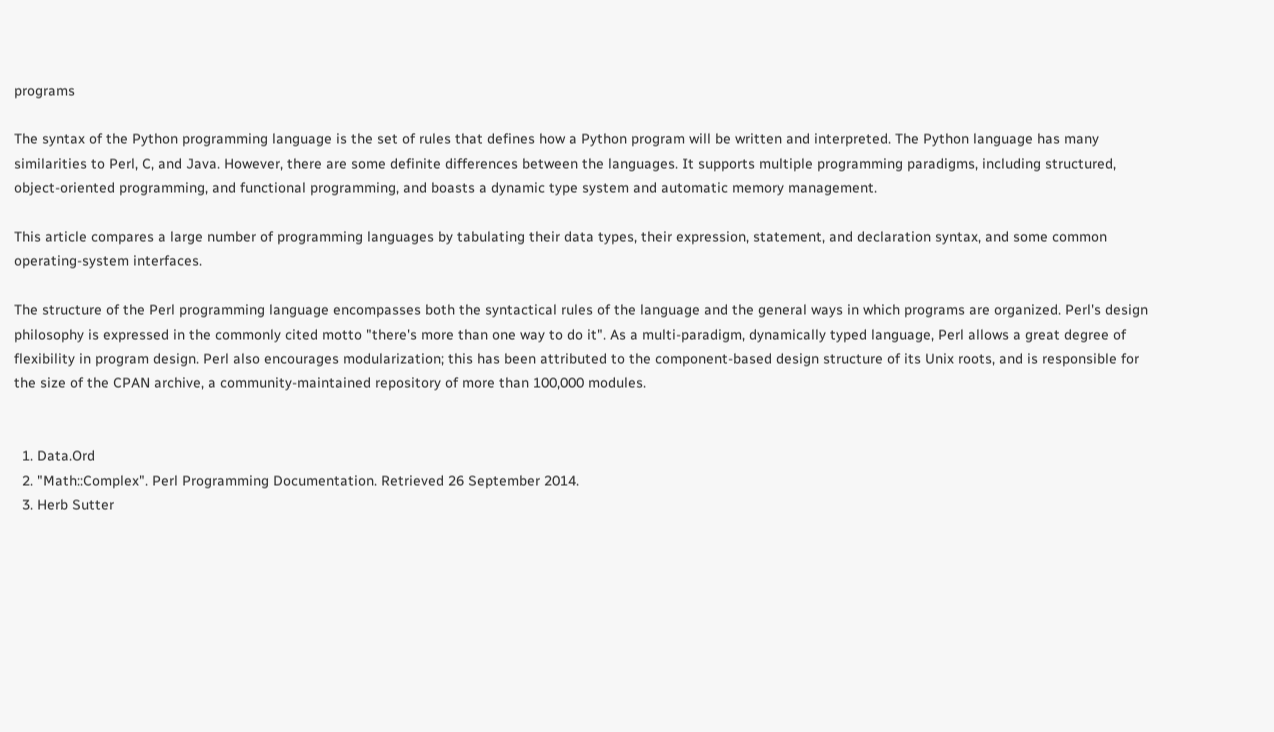programs

The syntax of the Python programming language is the set of rules that defines how a Python program will be written and interpreted. The Python language has many similarities to Perl, C, and Java. However, there are some definite differences between the languages. It supports multiple programming paradigms, including structured, object-oriented programming, and functional programming, and boasts a dynamic type system and automatic memory management.

This article compares a large number of programming languages by tabulating their data types, their expression, statement, and declaration syntax, and some common operating-system interfaces.

The structure of the Perl programming language encompasses both the syntactical rules of the language and the general ways in which programs are organized. Perl's design philosophy is expressed in the commonly cited motto "there's more than one way to do it". As a multi-paradigm, dynamically typed language, Perl allows a great degree of flexibility in program design. Perl also encourages modularization; this has been attributed to the component-based design structure of its Unix roots, and is responsible for the size of the CPAN archive, a community-maintained repository of more than 100,000 modules.


  1. Data.Ord
  2. "Math::Complex". Perl Programming Documentation. Retrieved 26 September 2014.
  3. Herb Sutter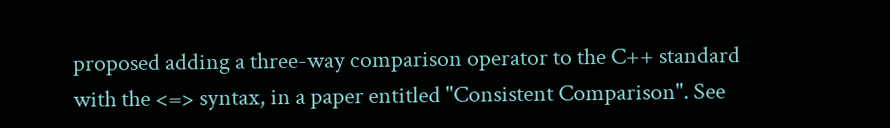proposed adding a three-way comparison operator to the C++ standard with the <=> syntax, in a paper entitled "Consistent Comparison". See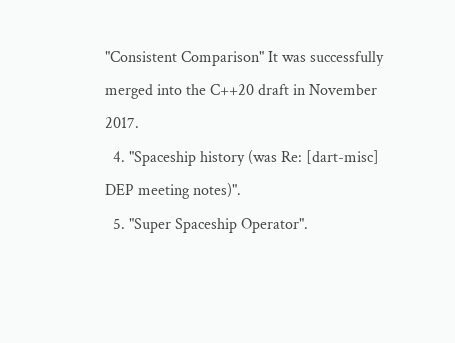"Consistent Comparison" It was successfully merged into the C++20 draft in November 2017.
  4. "Spaceship history (was Re: [dart-misc] DEP meeting notes)".
  5. "Super Spaceship Operator".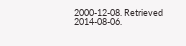2000-12-08. Retrieved 2014-08-06.